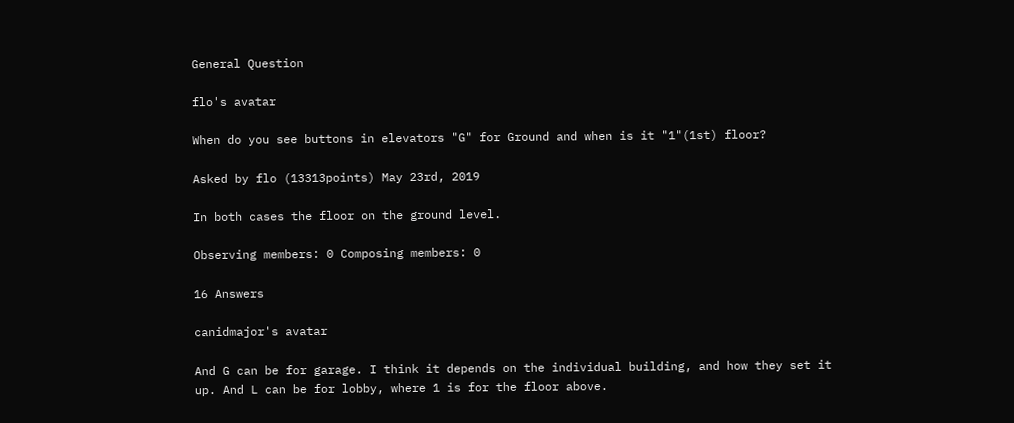General Question

flo's avatar

When do you see buttons in elevators "G" for Ground and when is it "1"(1st) floor?

Asked by flo (13313points) May 23rd, 2019

In both cases the floor on the ground level.

Observing members: 0 Composing members: 0

16 Answers

canidmajor's avatar

And G can be for garage. I think it depends on the individual building, and how they set it up. And L can be for lobby, where 1 is for the floor above.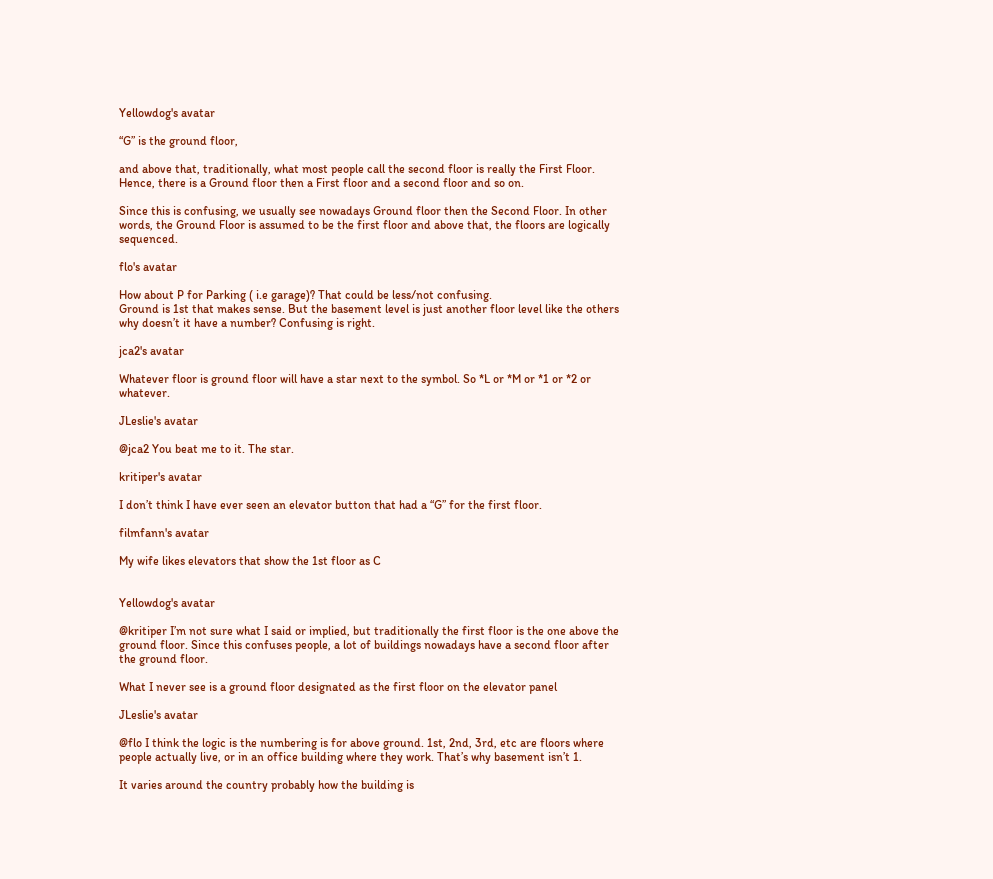Yellowdog's avatar

“G” is the ground floor,

and above that, traditionally, what most people call the second floor is really the First Floor.
Hence, there is a Ground floor then a First floor and a second floor and so on.

Since this is confusing, we usually see nowadays Ground floor then the Second Floor. In other words, the Ground Floor is assumed to be the first floor and above that, the floors are logically sequenced.

flo's avatar

How about P for Parking ( i.e garage)? That could be less/not confusing.
Ground is 1st that makes sense. But the basement level is just another floor level like the others why doesn’t it have a number? Confusing is right.

jca2's avatar

Whatever floor is ground floor will have a star next to the symbol. So *L or *M or *1 or *2 or whatever.

JLeslie's avatar

@jca2 You beat me to it. The star.

kritiper's avatar

I don’t think I have ever seen an elevator button that had a “G” for the first floor.

filmfann's avatar

My wife likes elevators that show the 1st floor as C


Yellowdog's avatar

@kritiper I’m not sure what I said or implied, but traditionally the first floor is the one above the ground floor. Since this confuses people, a lot of buildings nowadays have a second floor after the ground floor.

What I never see is a ground floor designated as the first floor on the elevator panel

JLeslie's avatar

@flo I think the logic is the numbering is for above ground. 1st, 2nd, 3rd, etc are floors where people actually live, or in an office building where they work. That’s why basement isn’t 1.

It varies around the country probably how the building is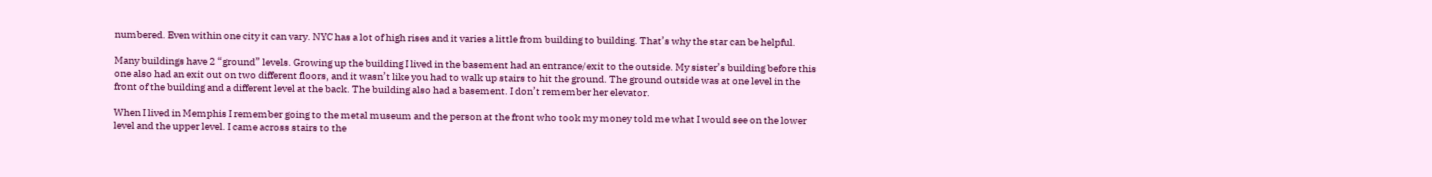numbered. Even within one city it can vary. NYC has a lot of high rises and it varies a little from building to building. That’s why the star can be helpful.

Many buildings have 2 “ground” levels. Growing up the building I lived in the basement had an entrance/exit to the outside. My sister’s building before this one also had an exit out on two different floors, and it wasn’t like you had to walk up stairs to hit the ground. The ground outside was at one level in the front of the building and a different level at the back. The building also had a basement. I don’t remember her elevator.

When I lived in Memphis I remember going to the metal museum and the person at the front who took my money told me what I would see on the lower level and the upper level. I came across stairs to the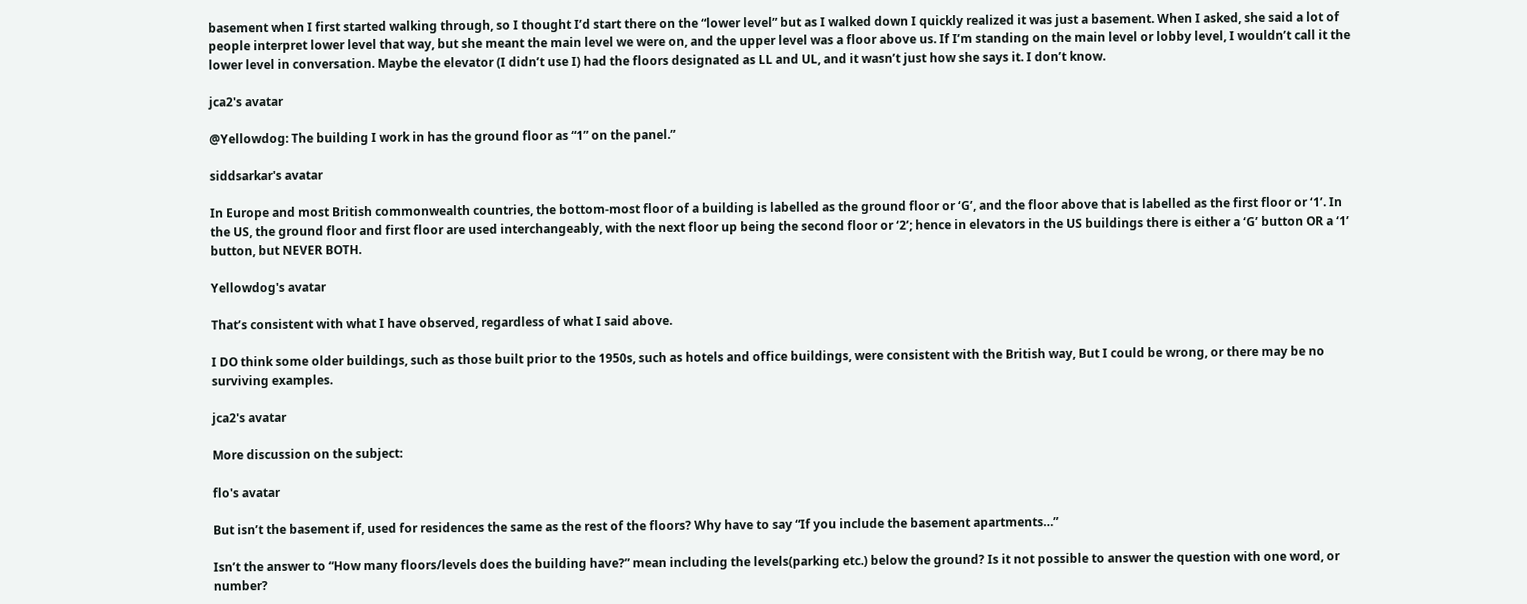basement when I first started walking through, so I thought I’d start there on the “lower level” but as I walked down I quickly realized it was just a basement. When I asked, she said a lot of people interpret lower level that way, but she meant the main level we were on, and the upper level was a floor above us. If I’m standing on the main level or lobby level, I wouldn’t call it the lower level in conversation. Maybe the elevator (I didn’t use I) had the floors designated as LL and UL, and it wasn’t just how she says it. I don’t know.

jca2's avatar

@Yellowdog: The building I work in has the ground floor as “1” on the panel.”

siddsarkar's avatar

In Europe and most British commonwealth countries, the bottom-most floor of a building is labelled as the ground floor or ‘G’, and the floor above that is labelled as the first floor or ‘1’. In the US, the ground floor and first floor are used interchangeably, with the next floor up being the second floor or ‘2’; hence in elevators in the US buildings there is either a ‘G’ button OR a ‘1’ button, but NEVER BOTH.

Yellowdog's avatar

That’s consistent with what I have observed, regardless of what I said above.

I DO think some older buildings, such as those built prior to the 1950s, such as hotels and office buildings, were consistent with the British way, But I could be wrong, or there may be no surviving examples.

jca2's avatar

More discussion on the subject:

flo's avatar

But isn’t the basement if, used for residences the same as the rest of the floors? Why have to say “If you include the basement apartments…”

Isn’t the answer to “How many floors/levels does the building have?” mean including the levels(parking etc.) below the ground? Is it not possible to answer the question with one word, or number?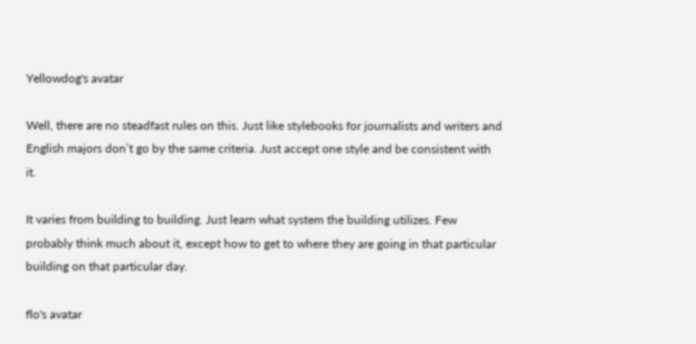Yellowdog's avatar

Well, there are no steadfast rules on this. Just like stylebooks for journalists and writers and English majors don’t go by the same criteria. Just accept one style and be consistent with it.

It varies from building to building. Just learn what system the building utilizes. Few probably think much about it, except how to get to where they are going in that particular building on that particular day.

flo's avatar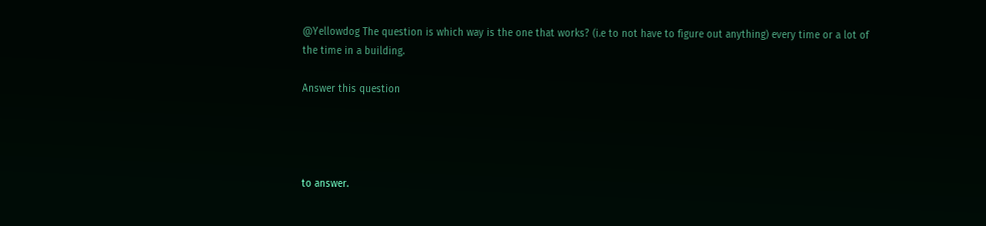@Yellowdog The question is which way is the one that works? (i.e to not have to figure out anything) every time or a lot of the time in a building.

Answer this question




to answer.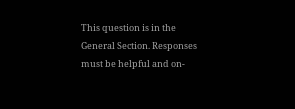This question is in the General Section. Responses must be helpful and on-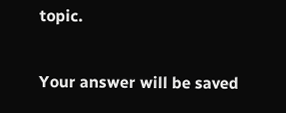topic.

Your answer will be saved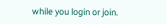while you login or join.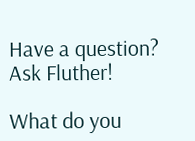Have a question? Ask Fluther!

What do you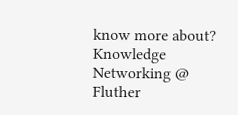know more about?
Knowledge Networking @ Fluther